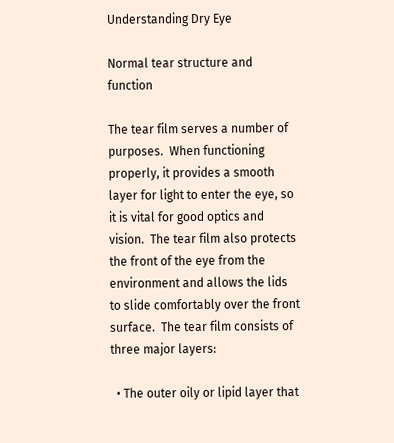Understanding Dry Eye

Normal tear structure and function

The tear film serves a number of purposes.  When functioning properly, it provides a smooth layer for light to enter the eye, so it is vital for good optics and vision.  The tear film also protects the front of the eye from the environment and allows the lids to slide comfortably over the front surface.  The tear film consists of three major layers:

  • The outer oily or lipid layer that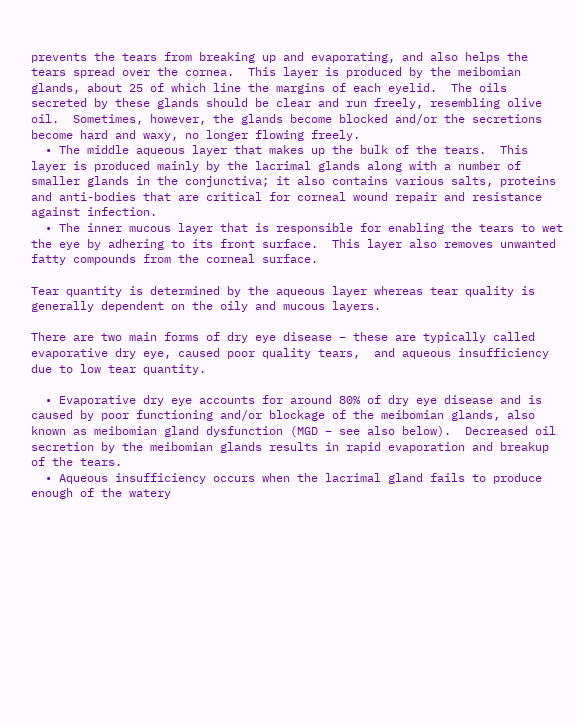prevents the tears from breaking up and evaporating, and also helps the tears spread over the cornea.  This layer is produced by the meibomian glands, about 25 of which line the margins of each eyelid.  The oils secreted by these glands should be clear and run freely, resembling olive oil.  Sometimes, however, the glands become blocked and/or the secretions become hard and waxy, no longer flowing freely.
  • The middle aqueous layer that makes up the bulk of the tears.  This layer is produced mainly by the lacrimal glands along with a number of smaller glands in the conjunctiva; it also contains various salts, proteins and anti-bodies that are critical for corneal wound repair and resistance against infection.
  • The inner mucous layer that is responsible for enabling the tears to wet the eye by adhering to its front surface.  This layer also removes unwanted fatty compounds from the corneal surface.

Tear quantity is determined by the aqueous layer whereas tear quality is generally dependent on the oily and mucous layers.

There are two main forms of dry eye disease – these are typically called evaporative dry eye, caused poor quality tears,  and aqueous insufficiency due to low tear quantity.

  • Evaporative dry eye accounts for around 80% of dry eye disease and is caused by poor functioning and/or blockage of the meibomian glands, also known as meibomian gland dysfunction (MGD – see also below).  Decreased oil secretion by the meibomian glands results in rapid evaporation and breakup of the tears.
  • Aqueous insufficiency occurs when the lacrimal gland fails to produce enough of the watery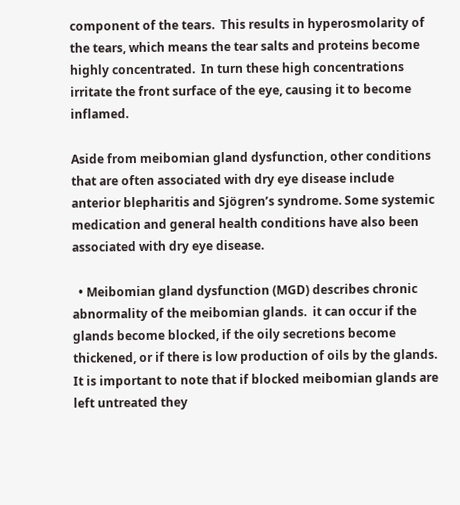component of the tears.  This results in hyperosmolarity of the tears, which means the tear salts and proteins become highly concentrated.  In turn these high concentrations irritate the front surface of the eye, causing it to become inflamed.

Aside from meibomian gland dysfunction, other conditions that are often associated with dry eye disease include anterior blepharitis and Sjögren’s syndrome. Some systemic medication and general health conditions have also been associated with dry eye disease.

  • Meibomian gland dysfunction (MGD) describes chronic abnormality of the meibomian glands.  it can occur if the glands become blocked, if the oily secretions become thickened, or if there is low production of oils by the glands.  It is important to note that if blocked meibomian glands are left untreated they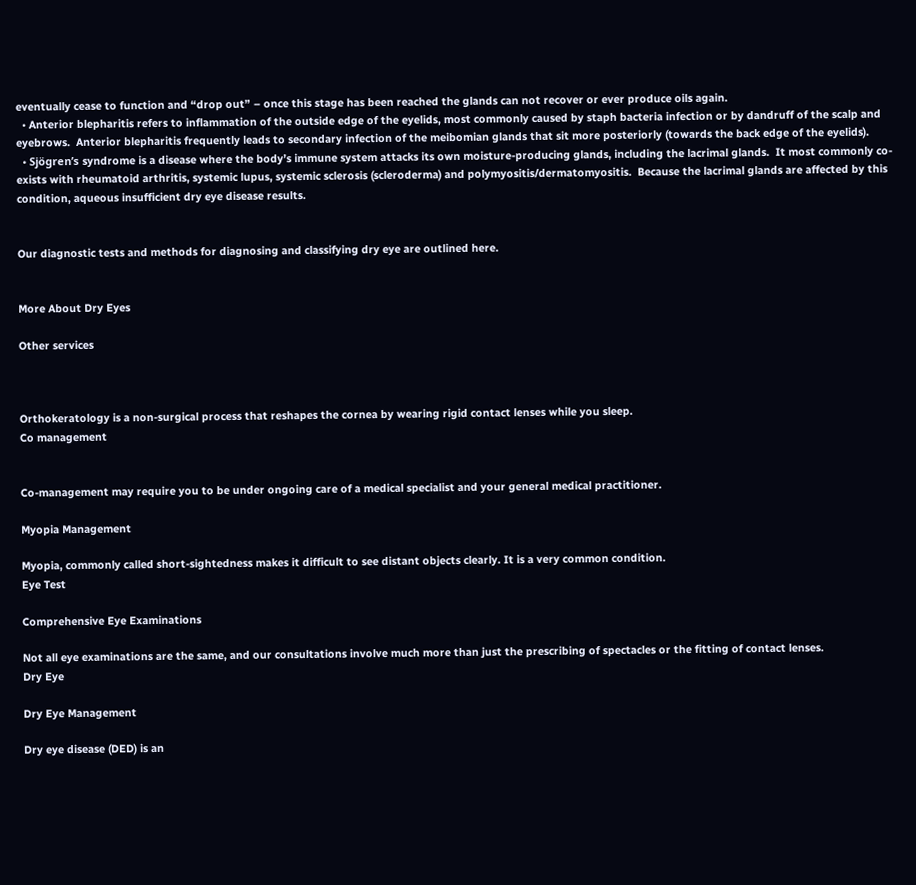eventually cease to function and “drop out” – once this stage has been reached the glands can not recover or ever produce oils again.
  • Anterior blepharitis refers to inflammation of the outside edge of the eyelids, most commonly caused by staph bacteria infection or by dandruff of the scalp and eyebrows.  Anterior blepharitis frequently leads to secondary infection of the meibomian glands that sit more posteriorly (towards the back edge of the eyelids).
  • Sjögren’s syndrome is a disease where the body’s immune system attacks its own moisture-producing glands, including the lacrimal glands.  It most commonly co-exists with rheumatoid arthritis, systemic lupus, systemic sclerosis (scleroderma) and polymyositis/dermatomyositis.  Because the lacrimal glands are affected by this condition, aqueous insufficient dry eye disease results.


Our diagnostic tests and methods for diagnosing and classifying dry eye are outlined here.


More About Dry Eyes

Other services



Orthokeratology is a non-surgical process that reshapes the cornea by wearing rigid contact lenses while you sleep.
Co management


Co-management may require you to be under ongoing care of a medical specialist and your general medical practitioner.

Myopia Management

Myopia, commonly called short-sightedness makes it difficult to see distant objects clearly. It is a very common condition.
Eye Test

Comprehensive Eye Examinations

Not all eye examinations are the same, and our consultations involve much more than just the prescribing of spectacles or the fitting of contact lenses.
Dry Eye

Dry Eye Management

Dry eye disease (DED) is an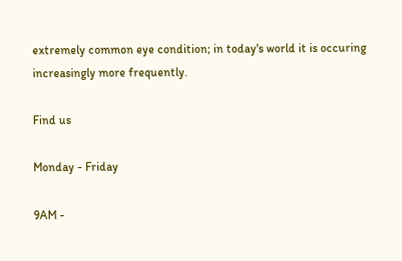extremely common eye condition; in today's world it is occuring increasingly more frequently.

Find us

Monday - Friday

9AM -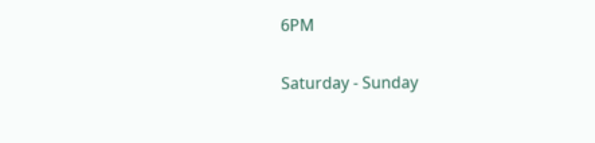6PM

Saturday - Sunday